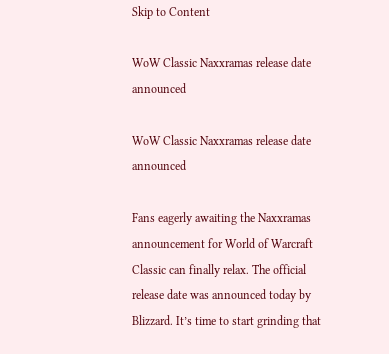Skip to Content

WoW Classic Naxxramas release date announced

WoW Classic Naxxramas release date announced

Fans eagerly awaiting the Naxxramas announcement for World of Warcraft Classic can finally relax. The official release date was announced today by Blizzard. It’s time to start grinding that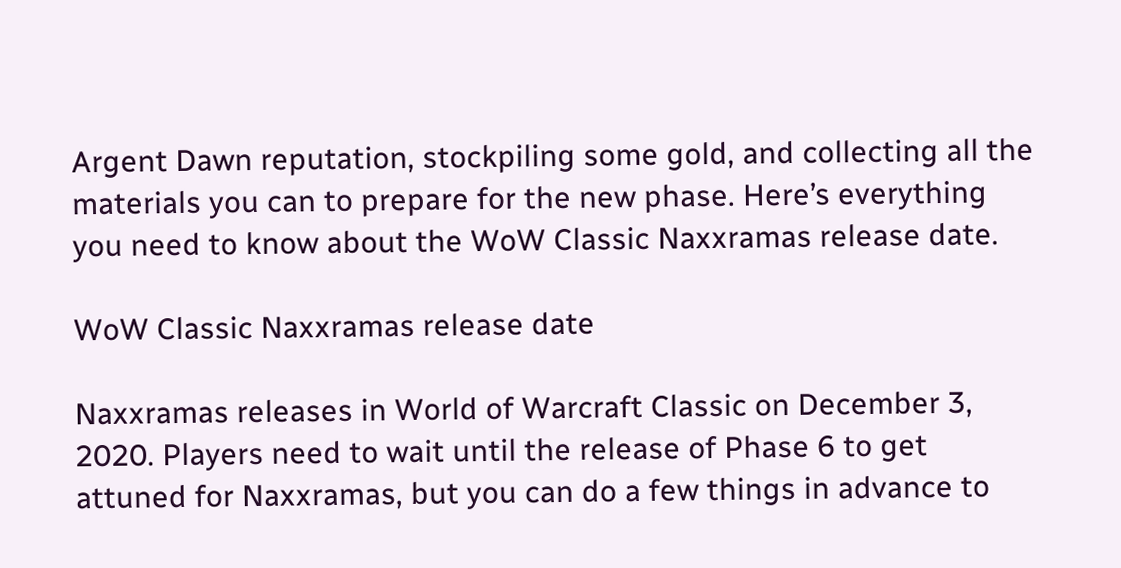Argent Dawn reputation, stockpiling some gold, and collecting all the materials you can to prepare for the new phase. Here’s everything you need to know about the WoW Classic Naxxramas release date.

WoW Classic Naxxramas release date

Naxxramas releases in World of Warcraft Classic on December 3, 2020. Players need to wait until the release of Phase 6 to get attuned for Naxxramas, but you can do a few things in advance to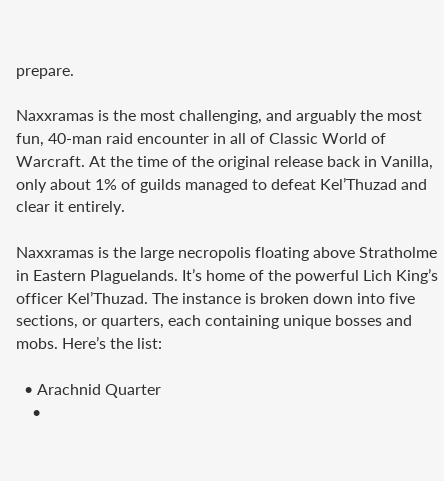prepare.

Naxxramas is the most challenging, and arguably the most fun, 40-man raid encounter in all of Classic World of Warcraft. At the time of the original release back in Vanilla, only about 1% of guilds managed to defeat Kel’Thuzad and clear it entirely.

Naxxramas is the large necropolis floating above Stratholme in Eastern Plaguelands. It’s home of the powerful Lich King’s officer Kel’Thuzad. The instance is broken down into five sections, or quarters, each containing unique bosses and mobs. Here’s the list:

  • Arachnid Quarter
    •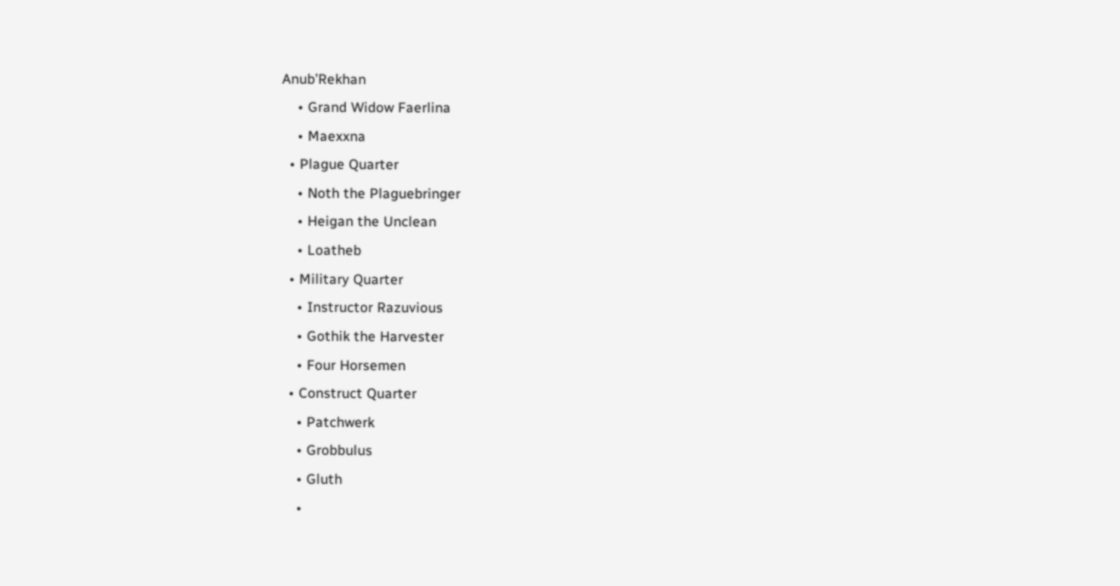Anub’Rekhan
    • Grand Widow Faerlina
    • Maexxna
  • Plague Quarter
    • Noth the Plaguebringer
    • Heigan the Unclean
    • Loatheb
  • Military Quarter
    • Instructor Razuvious
    • Gothik the Harvester
    • Four Horsemen
  • Construct Quarter
    • Patchwerk
    • Grobbulus
    • Gluth
    •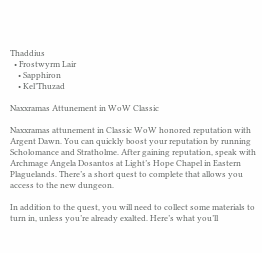Thaddius
  • Frostwyrm Lair
    • Sapphiron
    • Kel’Thuzad

Naxxramas Attunement in WoW Classic

Naxxramas attunement in Classic WoW honored reputation with Argent Dawn. You can quickly boost your reputation by running Scholomance and Stratholme. After gaining reputation, speak with Archmage Angela Dosantos at Light’s Hope Chapel in Eastern Plaguelands. There’s a short quest to complete that allows you access to the new dungeon.

In addition to the quest, you will need to collect some materials to turn in, unless you’re already exalted. Here’s what you’ll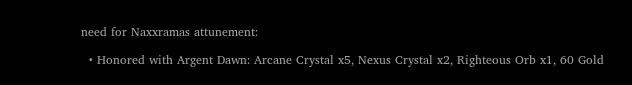need for Naxxramas attunement:

  • Honored with Argent Dawn: Arcane Crystal x5, Nexus Crystal x2, Righteous Orb x1, 60 Gold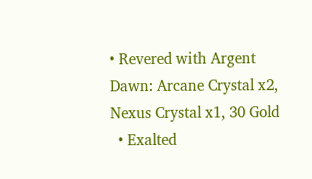• Revered with Argent Dawn: Arcane Crystal x2, Nexus Crystal x1, 30 Gold
  • Exalted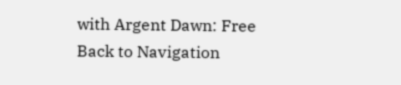with Argent Dawn: Free
Back to Navigation